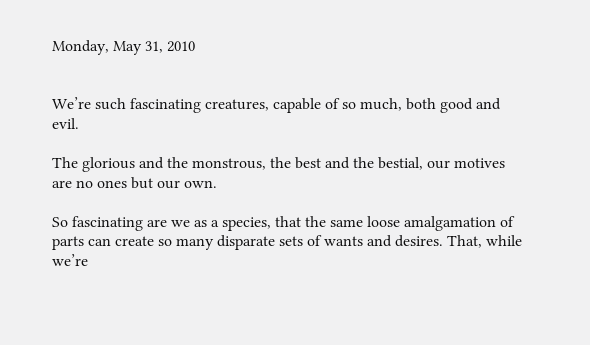Monday, May 31, 2010


We’re such fascinating creatures, capable of so much, both good and evil.

The glorious and the monstrous, the best and the bestial, our motives are no ones but our own.

So fascinating are we as a species, that the same loose amalgamation of parts can create so many disparate sets of wants and desires. That, while we’re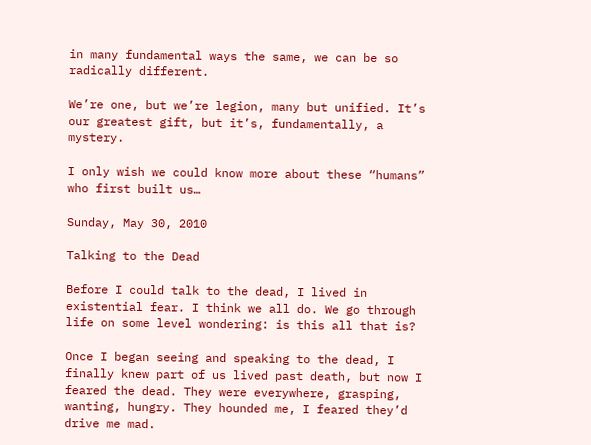in many fundamental ways the same, we can be so radically different.

We’re one, but we’re legion, many but unified. It’s our greatest gift, but it’s, fundamentally, a mystery.

I only wish we could know more about these “humans” who first built us…

Sunday, May 30, 2010

Talking to the Dead

Before I could talk to the dead, I lived in existential fear. I think we all do. We go through life on some level wondering: is this all that is?

Once I began seeing and speaking to the dead, I finally knew part of us lived past death, but now I feared the dead. They were everywhere, grasping, wanting, hungry. They hounded me, I feared they’d drive me mad.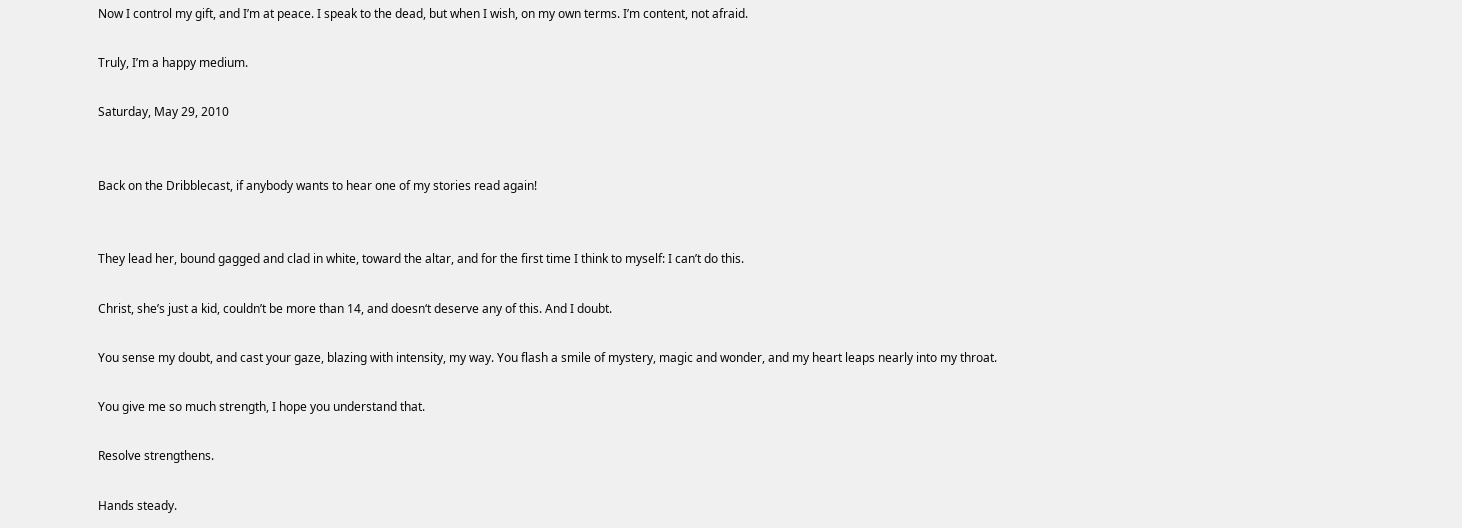Now I control my gift, and I’m at peace. I speak to the dead, but when I wish, on my own terms. I’m content, not afraid.

Truly, I’m a happy medium.

Saturday, May 29, 2010


Back on the Dribblecast, if anybody wants to hear one of my stories read again!


They lead her, bound gagged and clad in white, toward the altar, and for the first time I think to myself: I can’t do this.

Christ, she’s just a kid, couldn’t be more than 14, and doesn‘t deserve any of this. And I doubt.

You sense my doubt, and cast your gaze, blazing with intensity, my way. You flash a smile of mystery, magic and wonder, and my heart leaps nearly into my throat.

You give me so much strength, I hope you understand that.

Resolve strengthens.

Hands steady.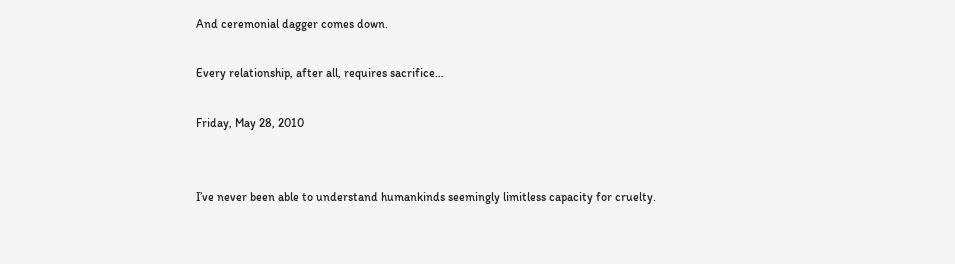And ceremonial dagger comes down.

Every relationship, after all, requires sacrifice…

Friday, May 28, 2010


I’ve never been able to understand humankinds seemingly limitless capacity for cruelty.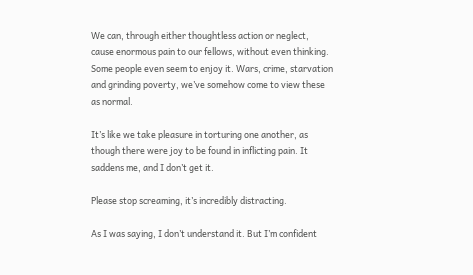We can, through either thoughtless action or neglect, cause enormous pain to our fellows, without even thinking. Some people even seem to enjoy it. Wars, crime, starvation and grinding poverty, we’ve somehow come to view these as normal.

It’s like we take pleasure in torturing one another, as though there were joy to be found in inflicting pain. It saddens me, and I don’t get it.

Please stop screaming, it’s incredibly distracting.

As I was saying, I don’t understand it. But I’m confident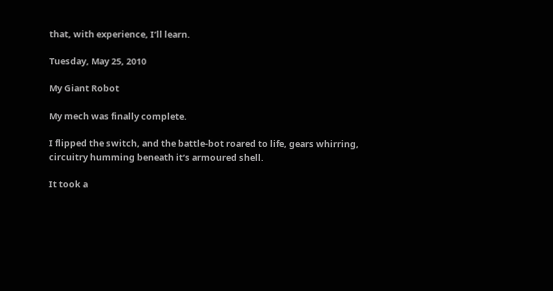that, with experience, I’ll learn.

Tuesday, May 25, 2010

My Giant Robot

My mech was finally complete.

I flipped the switch, and the battle-bot roared to life, gears whirring, circuitry humming beneath it’s armoured shell.

It took a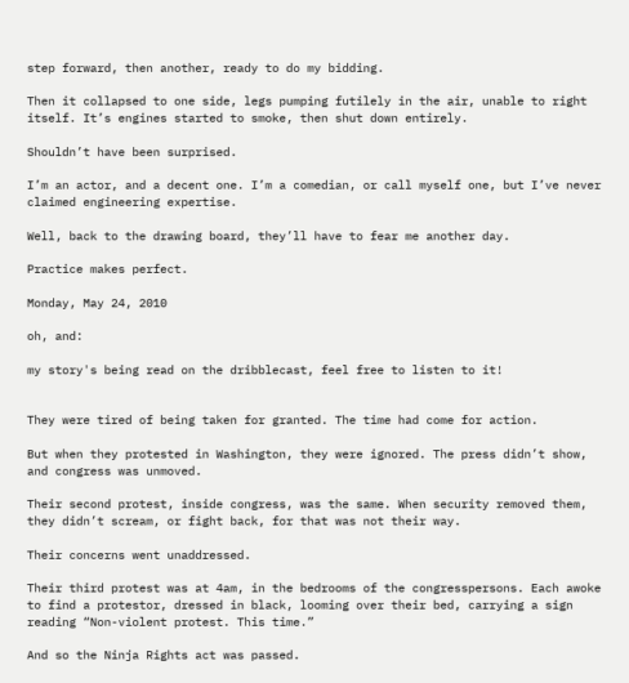step forward, then another, ready to do my bidding.

Then it collapsed to one side, legs pumping futilely in the air, unable to right itself. It’s engines started to smoke, then shut down entirely.

Shouldn’t have been surprised.

I’m an actor, and a decent one. I’m a comedian, or call myself one, but I’ve never claimed engineering expertise.

Well, back to the drawing board, they’ll have to fear me another day.

Practice makes perfect.

Monday, May 24, 2010

oh, and:

my story's being read on the dribblecast, feel free to listen to it!


They were tired of being taken for granted. The time had come for action.

But when they protested in Washington, they were ignored. The press didn’t show, and congress was unmoved.

Their second protest, inside congress, was the same. When security removed them, they didn’t scream, or fight back, for that was not their way.

Their concerns went unaddressed.

Their third protest was at 4am, in the bedrooms of the congresspersons. Each awoke to find a protestor, dressed in black, looming over their bed, carrying a sign reading “Non-violent protest. This time.”

And so the Ninja Rights act was passed.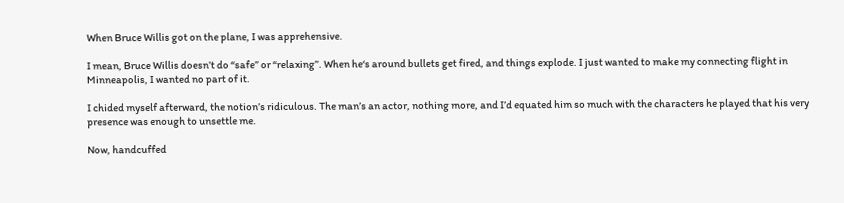When Bruce Willis got on the plane, I was apprehensive.

I mean, Bruce Willis doesn’t do “safe” or “relaxing”. When he‘s around bullets get fired, and things explode. I just wanted to make my connecting flight in Minneapolis, I wanted no part of it.

I chided myself afterward, the notion’s ridiculous. The man’s an actor, nothing more, and I’d equated him so much with the characters he played that his very presence was enough to unsettle me.

Now, handcuffed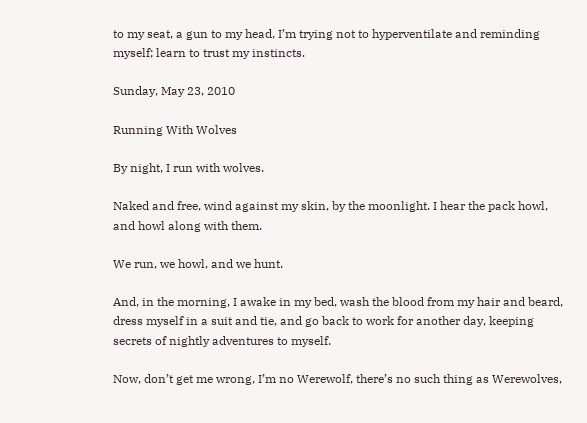to my seat, a gun to my head, I’m trying not to hyperventilate and reminding myself; learn to trust my instincts.

Sunday, May 23, 2010

Running With Wolves

By night, I run with wolves.

Naked and free, wind against my skin, by the moonlight. I hear the pack howl, and howl along with them.

We run, we howl, and we hunt.

And, in the morning, I awake in my bed, wash the blood from my hair and beard, dress myself in a suit and tie, and go back to work for another day, keeping secrets of nightly adventures to myself.

Now, don’t get me wrong, I’m no Werewolf, there’s no such thing as Werewolves,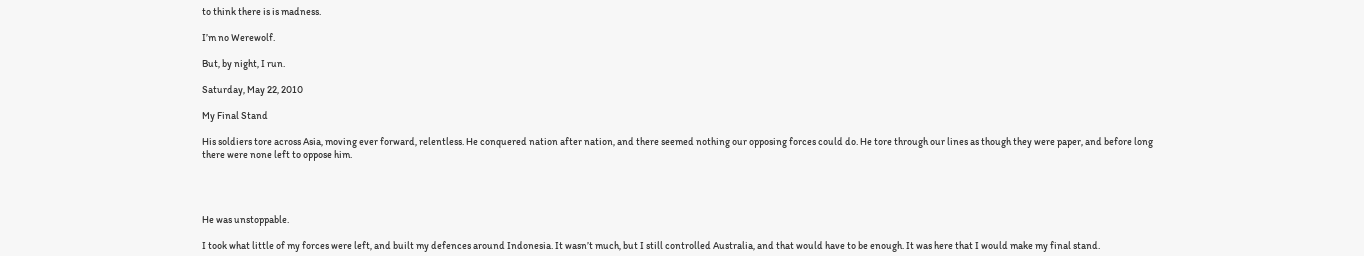to think there is is madness.

I’m no Werewolf.

But, by night, I run.

Saturday, May 22, 2010

My Final Stand

His soldiers tore across Asia, moving ever forward, relentless. He conquered nation after nation, and there seemed nothing our opposing forces could do. He tore through our lines as though they were paper, and before long there were none left to oppose him.




He was unstoppable.

I took what little of my forces were left, and built my defences around Indonesia. It wasn’t much, but I still controlled Australia, and that would have to be enough. It was here that I would make my final stand.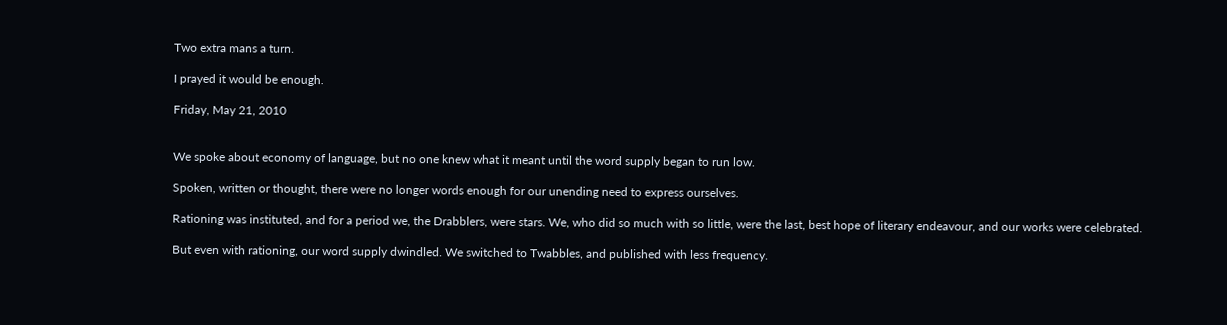Two extra mans a turn.

I prayed it would be enough.

Friday, May 21, 2010


We spoke about economy of language, but no one knew what it meant until the word supply began to run low.

Spoken, written or thought, there were no longer words enough for our unending need to express ourselves.

Rationing was instituted, and for a period we, the Drabblers, were stars. We, who did so much with so little, were the last, best hope of literary endeavour, and our works were celebrated.

But even with rationing, our word supply dwindled. We switched to Twabbles, and published with less frequency.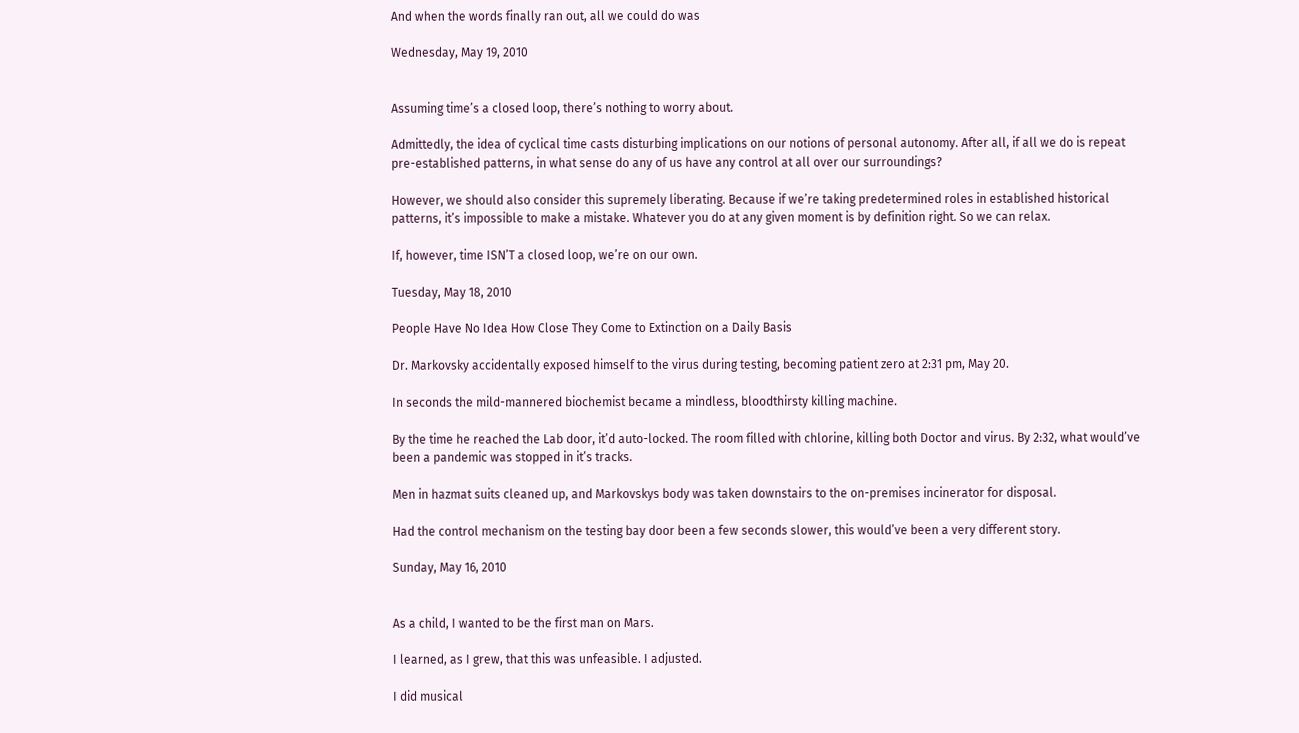And when the words finally ran out, all we could do was

Wednesday, May 19, 2010


Assuming time’s a closed loop, there’s nothing to worry about.

Admittedly, the idea of cyclical time casts disturbing implications on our notions of personal autonomy. After all, if all we do is repeat pre-established patterns, in what sense do any of us have any control at all over our surroundings?

However, we should also consider this supremely liberating. Because if we’re taking predetermined roles in established historical patterns, it’s impossible to make a mistake. Whatever you do at any given moment is by definition right. So we can relax.

If, however, time ISN’T a closed loop, we’re on our own.

Tuesday, May 18, 2010

People Have No Idea How Close They Come to Extinction on a Daily Basis

Dr. Markovsky accidentally exposed himself to the virus during testing, becoming patient zero at 2:31 pm, May 20.

In seconds the mild-mannered biochemist became a mindless, bloodthirsty killing machine.

By the time he reached the Lab door, it’d auto-locked. The room filled with chlorine, killing both Doctor and virus. By 2:32, what would’ve been a pandemic was stopped in it’s tracks.

Men in hazmat suits cleaned up, and Markovskys body was taken downstairs to the on-premises incinerator for disposal.

Had the control mechanism on the testing bay door been a few seconds slower, this would’ve been a very different story.

Sunday, May 16, 2010


As a child, I wanted to be the first man on Mars.

I learned, as I grew, that this was unfeasible. I adjusted.

I did musical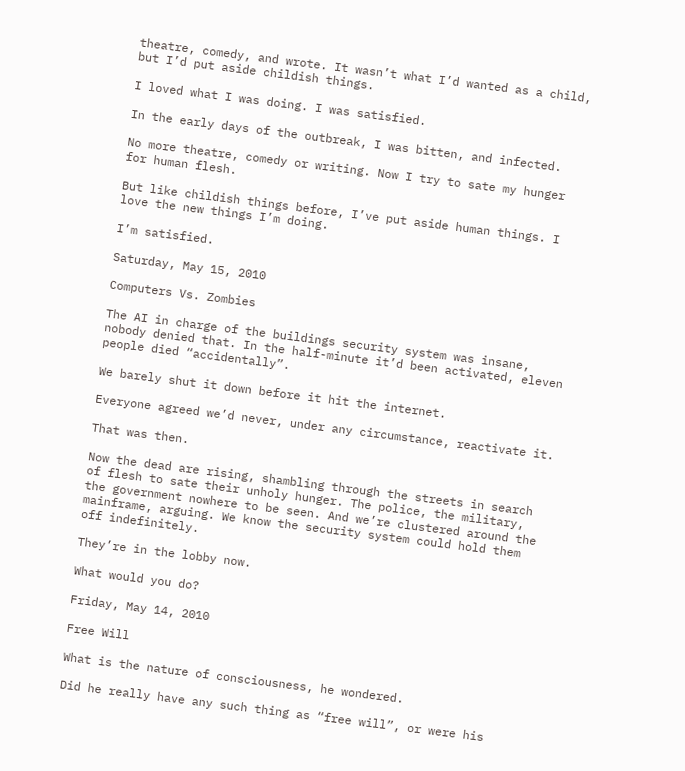theatre, comedy, and wrote. It wasn’t what I’d wanted as a child, but I’d put aside childish things.

I loved what I was doing. I was satisfied.

In the early days of the outbreak, I was bitten, and infected.

No more theatre, comedy or writing. Now I try to sate my hunger for human flesh.

But like childish things before, I’ve put aside human things. I love the new things I’m doing.

I’m satisfied.

Saturday, May 15, 2010

Computers Vs. Zombies

The AI in charge of the buildings security system was insane, nobody denied that. In the half-minute it’d been activated, eleven people died “accidentally”.

We barely shut it down before it hit the internet.

Everyone agreed we’d never, under any circumstance, reactivate it.

That was then.

Now the dead are rising, shambling through the streets in search of flesh to sate their unholy hunger. The police, the military, the government nowhere to be seen. And we’re clustered around the mainframe, arguing. We know the security system could hold them off indefinitely.

They’re in the lobby now.

What would you do?

Friday, May 14, 2010

Free Will

What is the nature of consciousness, he wondered.

Did he really have any such thing as “free will”, or were his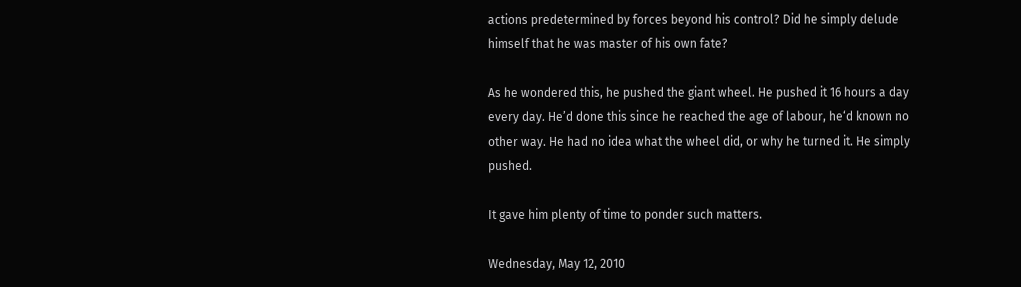actions predetermined by forces beyond his control? Did he simply delude himself that he was master of his own fate?

As he wondered this, he pushed the giant wheel. He pushed it 16 hours a day every day. He’d done this since he reached the age of labour, he‘d known no other way. He had no idea what the wheel did, or why he turned it. He simply pushed.

It gave him plenty of time to ponder such matters.

Wednesday, May 12, 2010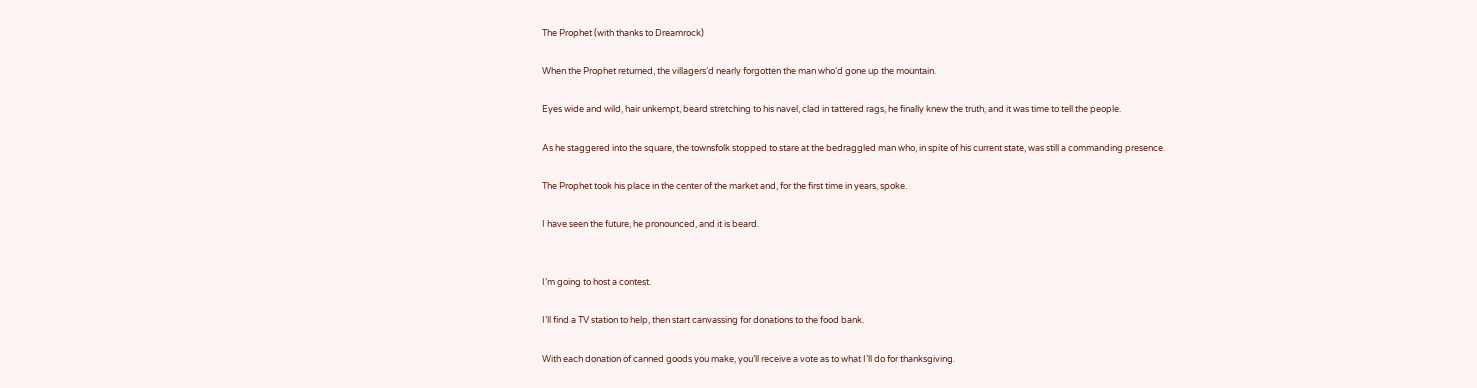The Prophet (with thanks to Dreamrock)

When the Prophet returned, the villagers’d nearly forgotten the man who‘d gone up the mountain.

Eyes wide and wild, hair unkempt, beard stretching to his navel, clad in tattered rags, he finally knew the truth, and it was time to tell the people.

As he staggered into the square, the townsfolk stopped to stare at the bedraggled man who, in spite of his current state, was still a commanding presence.

The Prophet took his place in the center of the market and, for the first time in years, spoke.

I have seen the future, he pronounced, and it is beard.


I’m going to host a contest.

I’ll find a TV station to help, then start canvassing for donations to the food bank.

With each donation of canned goods you make, you’ll receive a vote as to what I’ll do for thanksgiving.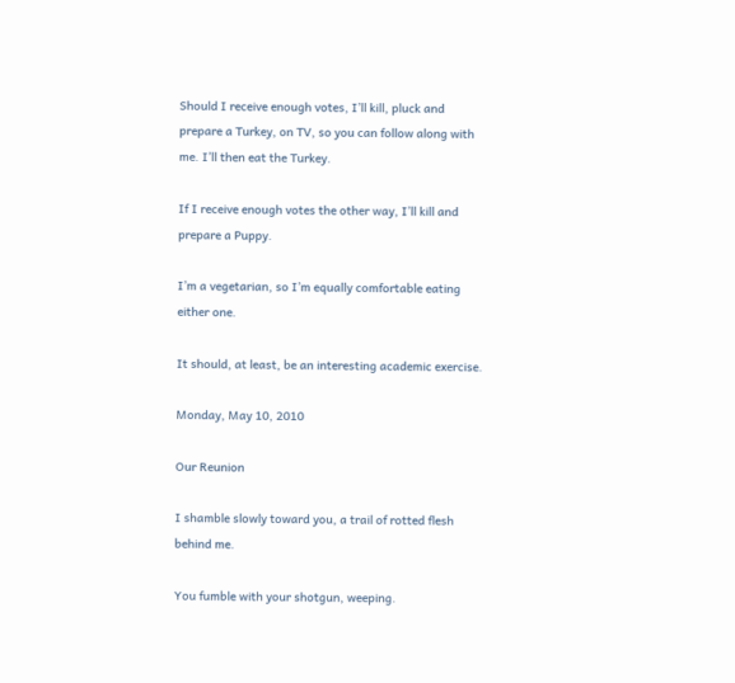Should I receive enough votes, I’ll kill, pluck and prepare a Turkey, on TV, so you can follow along with me. I’ll then eat the Turkey.

If I receive enough votes the other way, I’ll kill and prepare a Puppy.

I’m a vegetarian, so I’m equally comfortable eating either one.

It should, at least, be an interesting academic exercise.

Monday, May 10, 2010

Our Reunion

I shamble slowly toward you, a trail of rotted flesh behind me.

You fumble with your shotgun, weeping.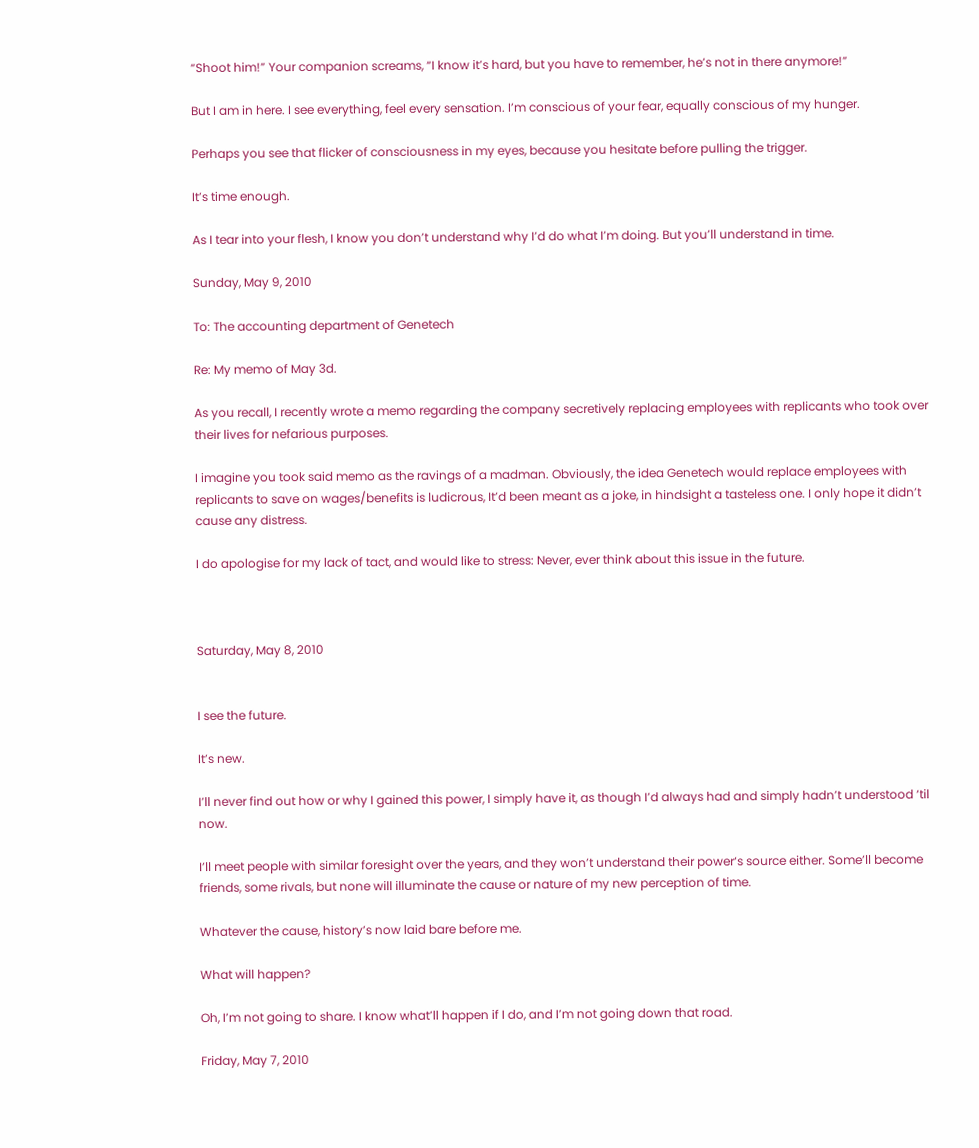“Shoot him!” Your companion screams, “I know it’s hard, but you have to remember, he’s not in there anymore!”

But I am in here. I see everything, feel every sensation. I’m conscious of your fear, equally conscious of my hunger.

Perhaps you see that flicker of consciousness in my eyes, because you hesitate before pulling the trigger.

It’s time enough.

As I tear into your flesh, I know you don’t understand why I’d do what I’m doing. But you’ll understand in time.

Sunday, May 9, 2010

To: The accounting department of Genetech

Re: My memo of May 3d.

As you recall, I recently wrote a memo regarding the company secretively replacing employees with replicants who took over their lives for nefarious purposes.

I imagine you took said memo as the ravings of a madman. Obviously, the idea Genetech would replace employees with replicants to save on wages/benefits is ludicrous, It’d been meant as a joke, in hindsight a tasteless one. I only hope it didn’t cause any distress.

I do apologise for my lack of tact, and would like to stress: Never, ever think about this issue in the future.



Saturday, May 8, 2010


I see the future.

It’s new.

I’ll never find out how or why I gained this power, I simply have it, as though I’d always had and simply hadn’t understood ‘til now.

I’ll meet people with similar foresight over the years, and they won’t understand their power‘s source either. Some’ll become friends, some rivals, but none will illuminate the cause or nature of my new perception of time.

Whatever the cause, history’s now laid bare before me.

What will happen?

Oh, I’m not going to share. I know what’ll happen if I do, and I’m not going down that road.

Friday, May 7, 2010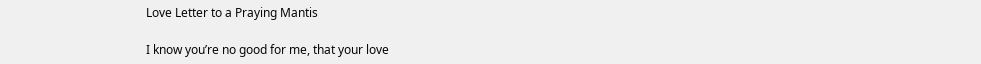Love Letter to a Praying Mantis

I know you’re no good for me, that your love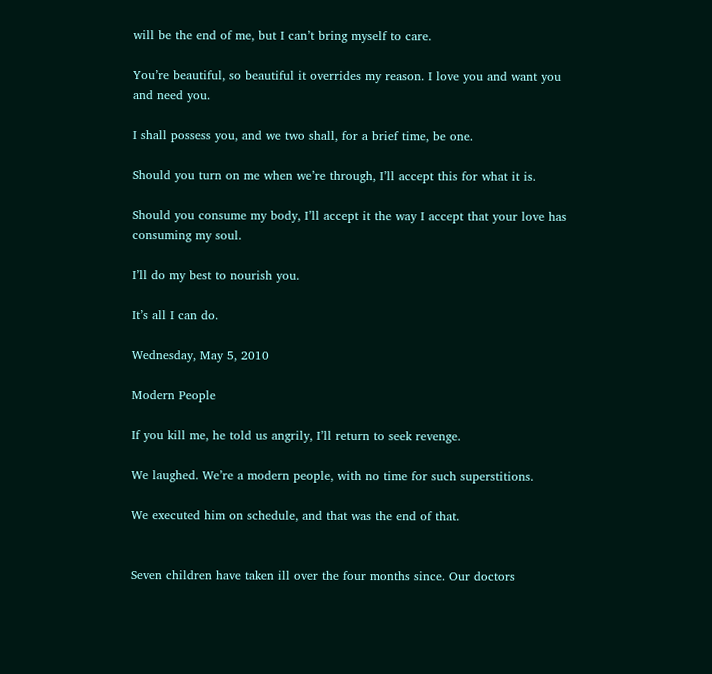will be the end of me, but I can’t bring myself to care.

You’re beautiful, so beautiful it overrides my reason. I love you and want you and need you.

I shall possess you, and we two shall, for a brief time, be one.

Should you turn on me when we’re through, I’ll accept this for what it is.

Should you consume my body, I’ll accept it the way I accept that your love has consuming my soul.

I’ll do my best to nourish you.

It’s all I can do.

Wednesday, May 5, 2010

Modern People

If you kill me, he told us angrily, I’ll return to seek revenge.

We laughed. We’re a modern people, with no time for such superstitions.

We executed him on schedule, and that was the end of that.


Seven children have taken ill over the four months since. Our doctors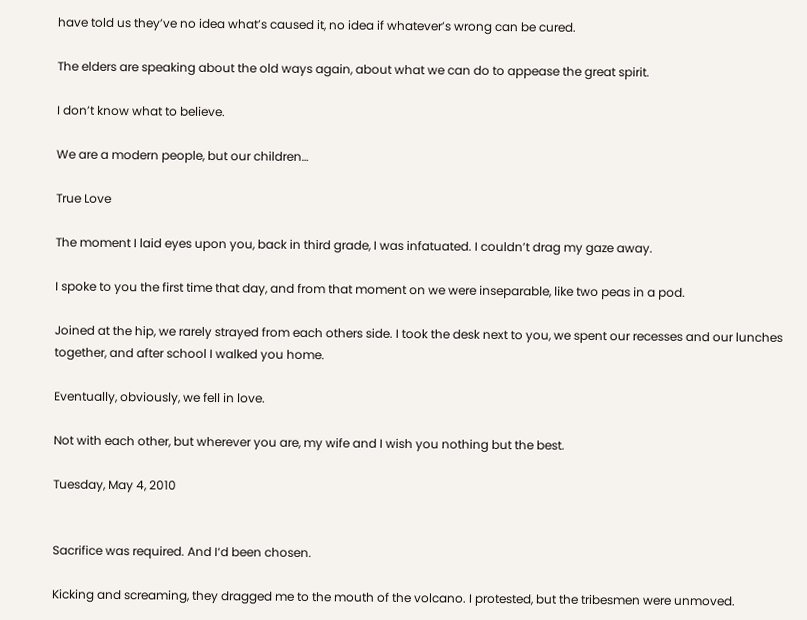have told us they’ve no idea what’s caused it, no idea if whatever’s wrong can be cured.

The elders are speaking about the old ways again, about what we can do to appease the great spirit.

I don’t know what to believe.

We are a modern people, but our children…

True Love

The moment I laid eyes upon you, back in third grade, I was infatuated. I couldn’t drag my gaze away.

I spoke to you the first time that day, and from that moment on we were inseparable, like two peas in a pod.

Joined at the hip, we rarely strayed from each others side. I took the desk next to you, we spent our recesses and our lunches together, and after school I walked you home.

Eventually, obviously, we fell in love.

Not with each other, but wherever you are, my wife and I wish you nothing but the best.

Tuesday, May 4, 2010


Sacrifice was required. And I‘d been chosen.

Kicking and screaming, they dragged me to the mouth of the volcano. I protested, but the tribesmen were unmoved.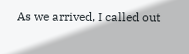As we arrived, I called out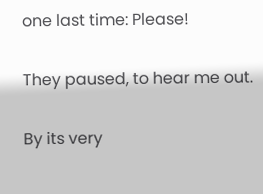one last time: Please!

They paused, to hear me out.

By its very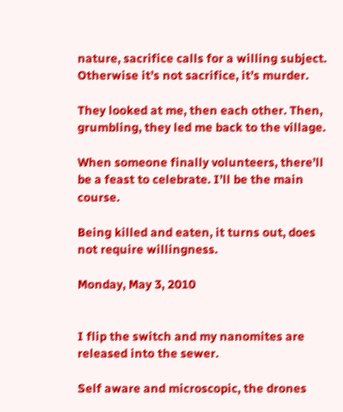nature, sacrifice calls for a willing subject. Otherwise it’s not sacrifice, it’s murder.

They looked at me, then each other. Then, grumbling, they led me back to the village.

When someone finally volunteers, there’ll be a feast to celebrate. I’ll be the main course.

Being killed and eaten, it turns out, does not require willingness.

Monday, May 3, 2010


I flip the switch and my nanomites are released into the sewer.

Self aware and microscopic, the drones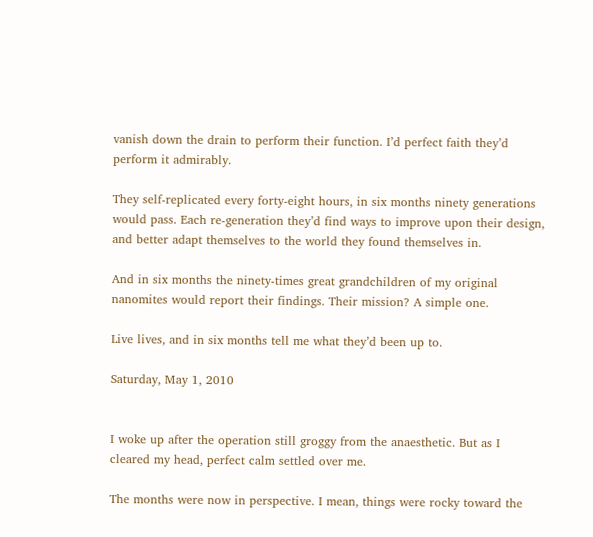vanish down the drain to perform their function. I’d perfect faith they’d perform it admirably.

They self-replicated every forty-eight hours, in six months ninety generations would pass. Each re-generation they’d find ways to improve upon their design, and better adapt themselves to the world they found themselves in.

And in six months the ninety-times great grandchildren of my original nanomites would report their findings. Their mission? A simple one.

Live lives, and in six months tell me what they’d been up to.

Saturday, May 1, 2010


I woke up after the operation still groggy from the anaesthetic. But as I cleared my head, perfect calm settled over me.

The months were now in perspective. I mean, things were rocky toward the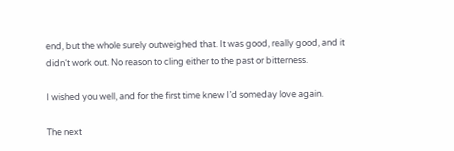end, but the whole surely outweighed that. It was good, really good, and it didn‘t work out. No reason to cling either to the past or bitterness.

I wished you well, and for the first time knew I’d someday love again.

The next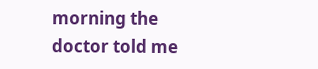morning the doctor told me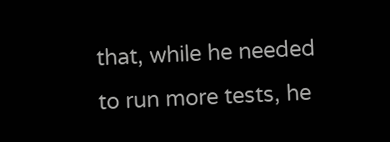that, while he needed to run more tests, he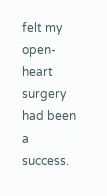felt my open-heart surgery had been a success.